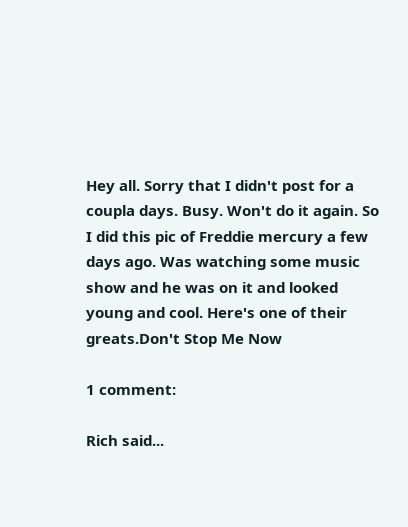Hey all. Sorry that I didn't post for a coupla days. Busy. Won't do it again. So I did this pic of Freddie mercury a few days ago. Was watching some music show and he was on it and looked young and cool. Here's one of their greats.Don't Stop Me Now

1 comment:

Rich said...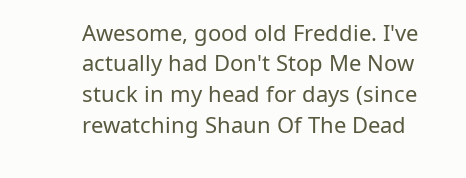Awesome, good old Freddie. I've actually had Don't Stop Me Now stuck in my head for days (since rewatching Shaun Of The Dead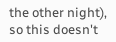the other night), so this doesn't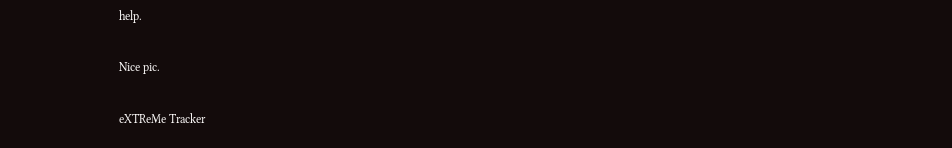help.

Nice pic.

eXTReMe Tracker